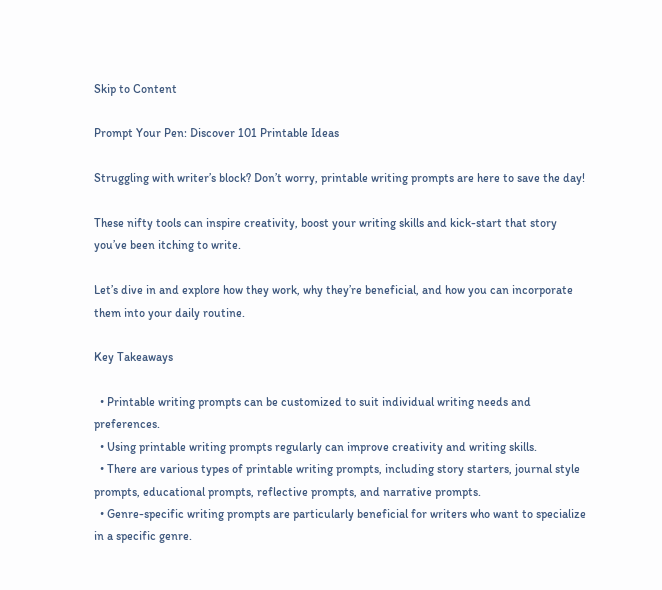Skip to Content

Prompt Your Pen: Discover 101 Printable Ideas

Struggling with writer’s block? Don’t worry, printable writing prompts are here to save the day!

These nifty tools can inspire creativity, boost your writing skills and kick-start that story you’ve been itching to write.

Let’s dive in and explore how they work, why they’re beneficial, and how you can incorporate them into your daily routine.

Key Takeaways

  • Printable writing prompts can be customized to suit individual writing needs and preferences.
  • Using printable writing prompts regularly can improve creativity and writing skills.
  • There are various types of printable writing prompts, including story starters, journal style prompts, educational prompts, reflective prompts, and narrative prompts.
  • Genre-specific writing prompts are particularly beneficial for writers who want to specialize in a specific genre.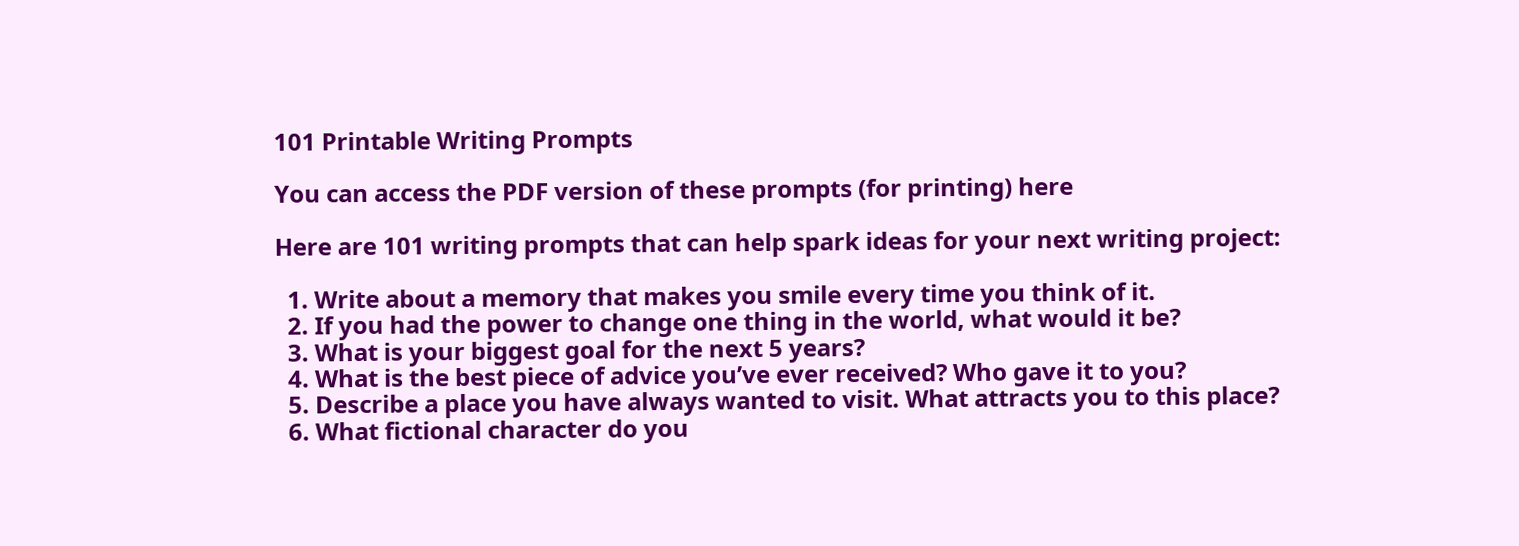101 Printable Writing Prompts

You can access the PDF version of these prompts (for printing) here

Here are 101 writing prompts that can help spark ideas for your next writing project:

  1. Write about a memory that makes you smile every time you think of it.
  2. If you had the power to change one thing in the world, what would it be?
  3. What is your biggest goal for the next 5 years?
  4. What is the best piece of advice you’ve ever received? Who gave it to you?
  5. Describe a place you have always wanted to visit. What attracts you to this place?
  6. What fictional character do you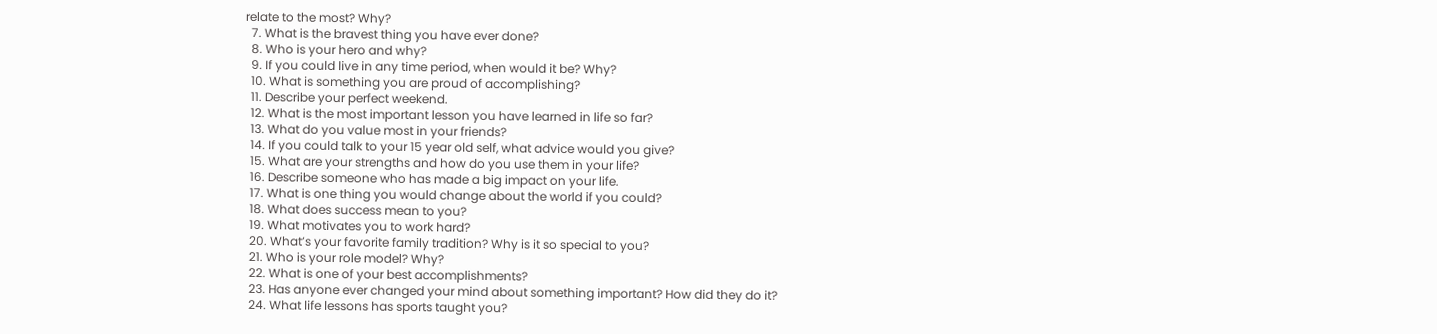relate to the most? Why?
  7. What is the bravest thing you have ever done?
  8. Who is your hero and why?
  9. If you could live in any time period, when would it be? Why?
  10. What is something you are proud of accomplishing?
  11. Describe your perfect weekend.
  12. What is the most important lesson you have learned in life so far?
  13. What do you value most in your friends?
  14. If you could talk to your 15 year old self, what advice would you give?
  15. What are your strengths and how do you use them in your life?
  16. Describe someone who has made a big impact on your life.
  17. What is one thing you would change about the world if you could?
  18. What does success mean to you?
  19. What motivates you to work hard?
  20. What’s your favorite family tradition? Why is it so special to you?
  21. Who is your role model? Why?
  22. What is one of your best accomplishments?
  23. Has anyone ever changed your mind about something important? How did they do it?
  24. What life lessons has sports taught you?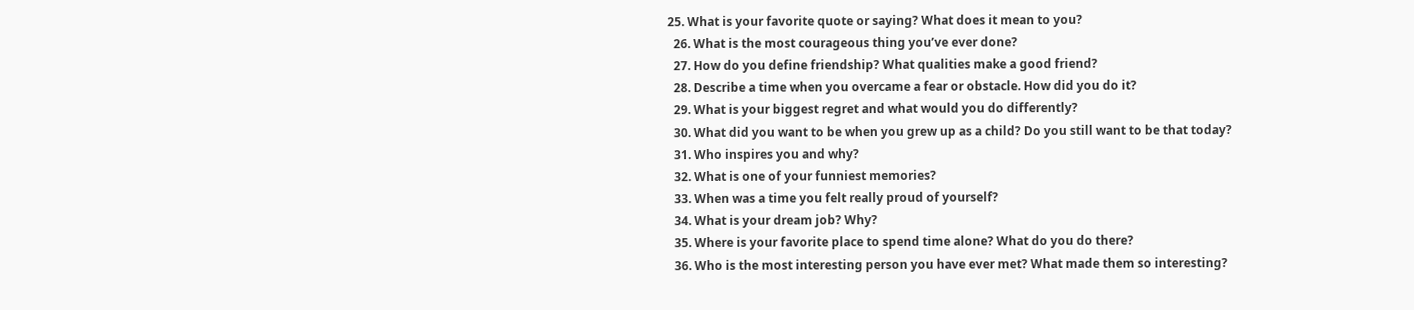25. What is your favorite quote or saying? What does it mean to you?
  26. What is the most courageous thing you’ve ever done?
  27. How do you define friendship? What qualities make a good friend?
  28. Describe a time when you overcame a fear or obstacle. How did you do it?
  29. What is your biggest regret and what would you do differently?
  30. What did you want to be when you grew up as a child? Do you still want to be that today?
  31. Who inspires you and why?
  32. What is one of your funniest memories?
  33. When was a time you felt really proud of yourself?
  34. What is your dream job? Why?
  35. Where is your favorite place to spend time alone? What do you do there?
  36. Who is the most interesting person you have ever met? What made them so interesting?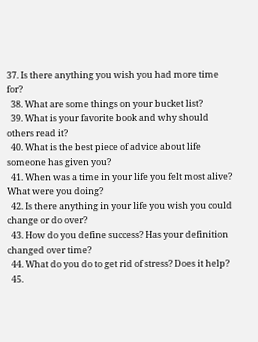37. Is there anything you wish you had more time for?
  38. What are some things on your bucket list?
  39. What is your favorite book and why should others read it?
  40. What is the best piece of advice about life someone has given you?
  41. When was a time in your life you felt most alive? What were you doing?
  42. Is there anything in your life you wish you could change or do over?
  43. How do you define success? Has your definition changed over time?
  44. What do you do to get rid of stress? Does it help?
  45.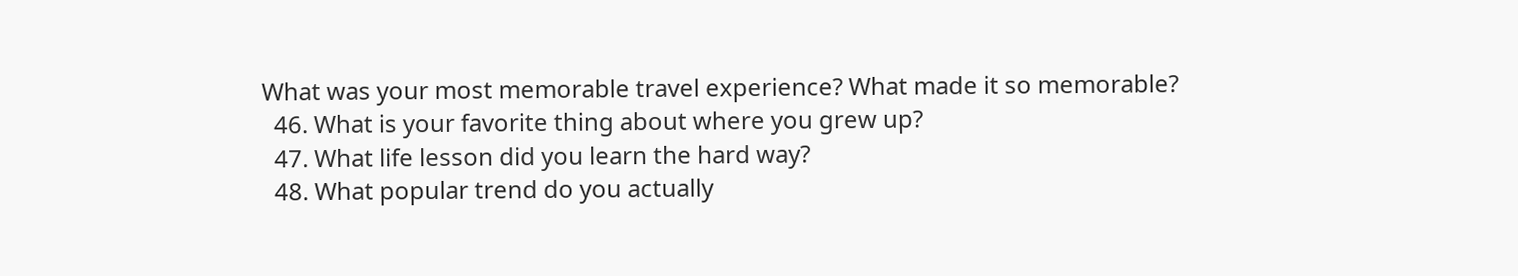What was your most memorable travel experience? What made it so memorable?
  46. What is your favorite thing about where you grew up?
  47. What life lesson did you learn the hard way?
  48. What popular trend do you actually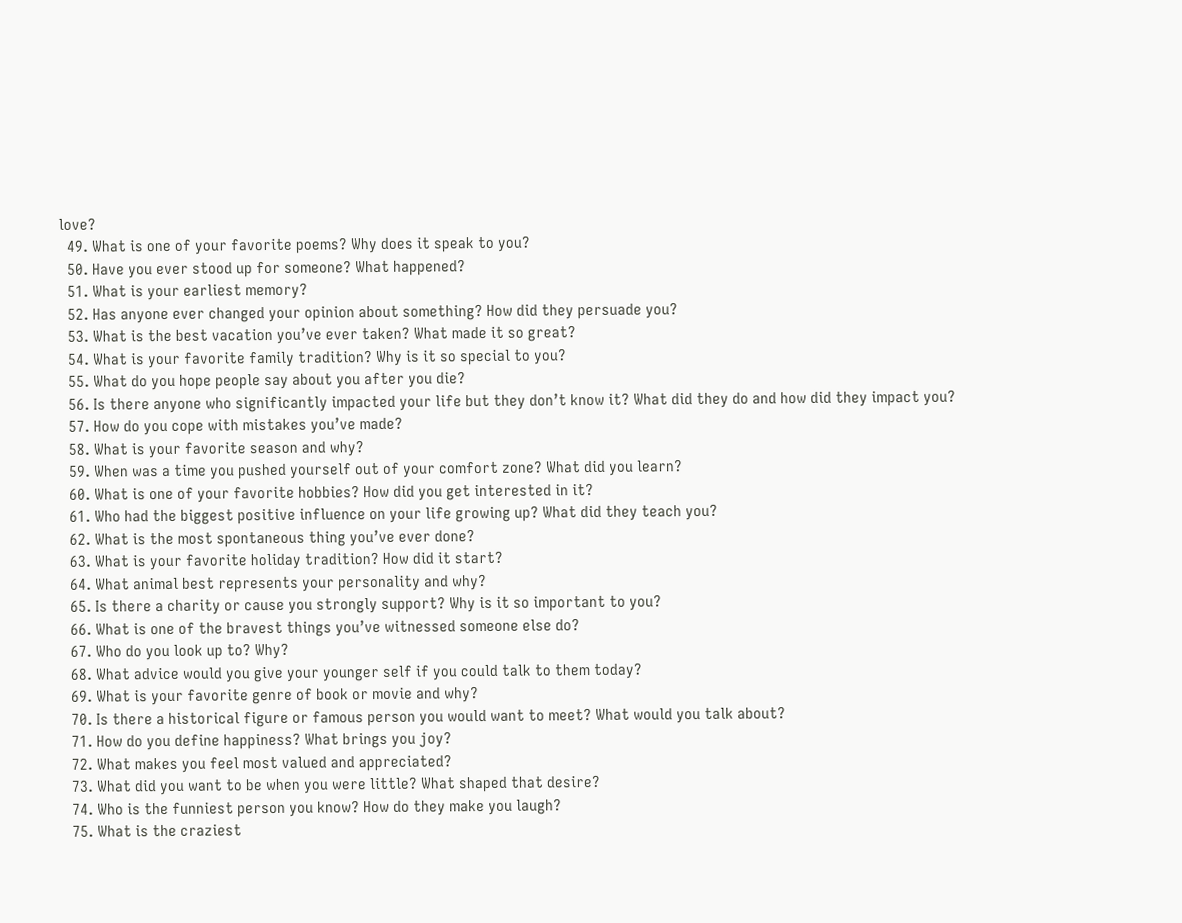love?
  49. What is one of your favorite poems? Why does it speak to you?
  50. Have you ever stood up for someone? What happened?
  51. What is your earliest memory?
  52. Has anyone ever changed your opinion about something? How did they persuade you?
  53. What is the best vacation you’ve ever taken? What made it so great?
  54. What is your favorite family tradition? Why is it so special to you?
  55. What do you hope people say about you after you die?
  56. Is there anyone who significantly impacted your life but they don’t know it? What did they do and how did they impact you?
  57. How do you cope with mistakes you’ve made?
  58. What is your favorite season and why?
  59. When was a time you pushed yourself out of your comfort zone? What did you learn?
  60. What is one of your favorite hobbies? How did you get interested in it?
  61. Who had the biggest positive influence on your life growing up? What did they teach you?
  62. What is the most spontaneous thing you’ve ever done?
  63. What is your favorite holiday tradition? How did it start?
  64. What animal best represents your personality and why?
  65. Is there a charity or cause you strongly support? Why is it so important to you?
  66. What is one of the bravest things you’ve witnessed someone else do?
  67. Who do you look up to? Why?
  68. What advice would you give your younger self if you could talk to them today?
  69. What is your favorite genre of book or movie and why?
  70. Is there a historical figure or famous person you would want to meet? What would you talk about?
  71. How do you define happiness? What brings you joy?
  72. What makes you feel most valued and appreciated?
  73. What did you want to be when you were little? What shaped that desire?
  74. Who is the funniest person you know? How do they make you laugh?
  75. What is the craziest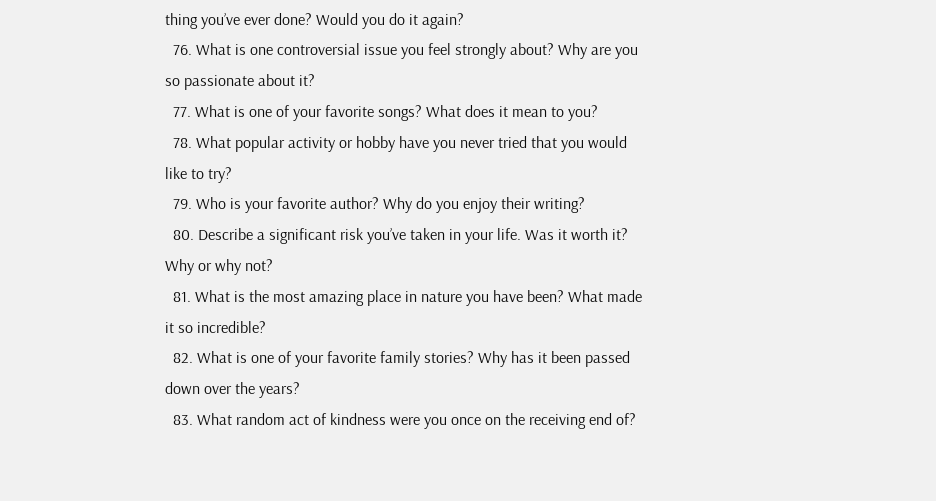thing you’ve ever done? Would you do it again?
  76. What is one controversial issue you feel strongly about? Why are you so passionate about it?
  77. What is one of your favorite songs? What does it mean to you?
  78. What popular activity or hobby have you never tried that you would like to try?
  79. Who is your favorite author? Why do you enjoy their writing?
  80. Describe a significant risk you’ve taken in your life. Was it worth it? Why or why not?
  81. What is the most amazing place in nature you have been? What made it so incredible?
  82. What is one of your favorite family stories? Why has it been passed down over the years?
  83. What random act of kindness were you once on the receiving end of?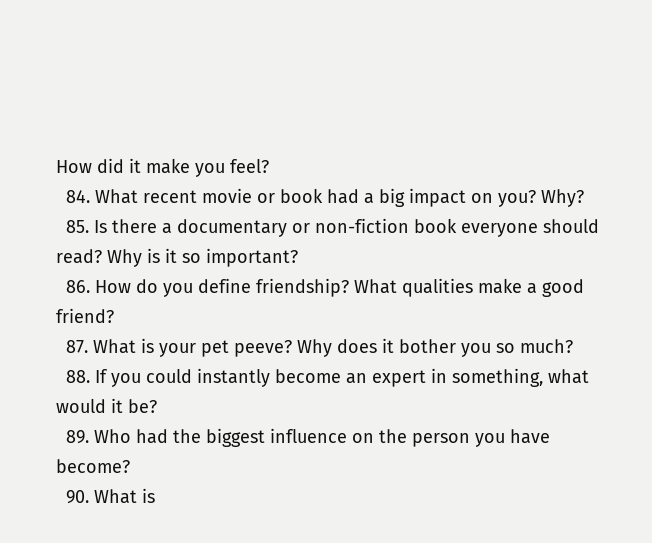How did it make you feel?
  84. What recent movie or book had a big impact on you? Why?
  85. Is there a documentary or non-fiction book everyone should read? Why is it so important?
  86. How do you define friendship? What qualities make a good friend?
  87. What is your pet peeve? Why does it bother you so much?
  88. If you could instantly become an expert in something, what would it be?
  89. Who had the biggest influence on the person you have become?
  90. What is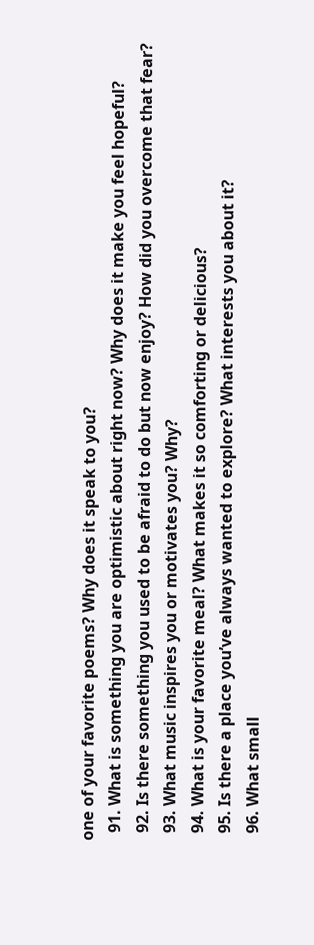one of your favorite poems? Why does it speak to you?
  91. What is something you are optimistic about right now? Why does it make you feel hopeful?
  92. Is there something you used to be afraid to do but now enjoy? How did you overcome that fear?
  93. What music inspires you or motivates you? Why?
  94. What is your favorite meal? What makes it so comforting or delicious?
  95. Is there a place you’ve always wanted to explore? What interests you about it?
  96. What small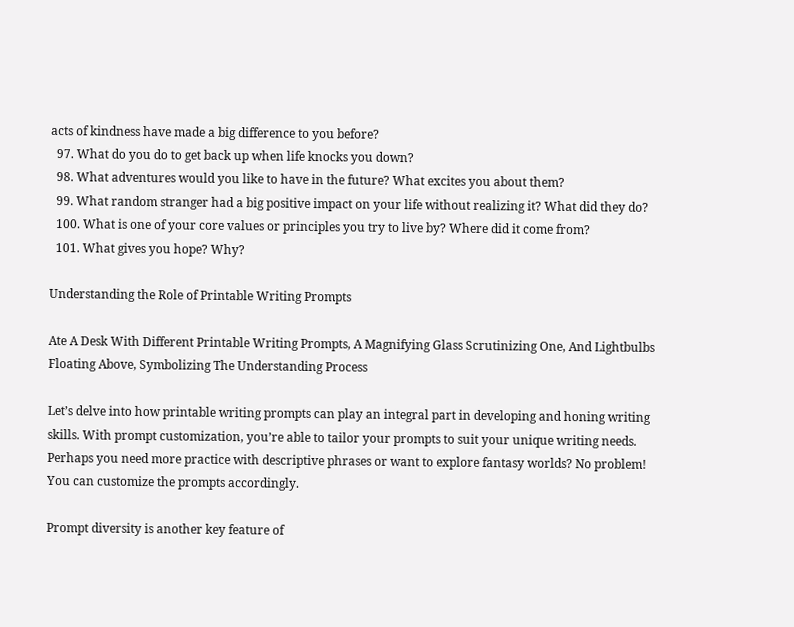acts of kindness have made a big difference to you before?
  97. What do you do to get back up when life knocks you down?
  98. What adventures would you like to have in the future? What excites you about them?
  99. What random stranger had a big positive impact on your life without realizing it? What did they do?
  100. What is one of your core values or principles you try to live by? Where did it come from?
  101. What gives you hope? Why?

Understanding the Role of Printable Writing Prompts

Ate A Desk With Different Printable Writing Prompts, A Magnifying Glass Scrutinizing One, And Lightbulbs Floating Above, Symbolizing The Understanding Process

Let’s delve into how printable writing prompts can play an integral part in developing and honing writing skills. With prompt customization, you’re able to tailor your prompts to suit your unique writing needs. Perhaps you need more practice with descriptive phrases or want to explore fantasy worlds? No problem! You can customize the prompts accordingly.

Prompt diversity is another key feature of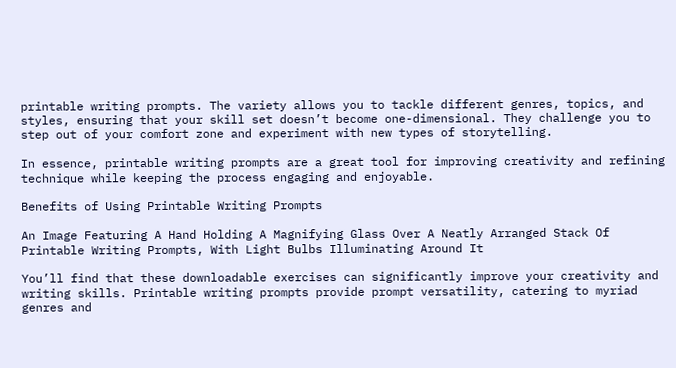printable writing prompts. The variety allows you to tackle different genres, topics, and styles, ensuring that your skill set doesn’t become one-dimensional. They challenge you to step out of your comfort zone and experiment with new types of storytelling.

In essence, printable writing prompts are a great tool for improving creativity and refining technique while keeping the process engaging and enjoyable.

Benefits of Using Printable Writing Prompts

An Image Featuring A Hand Holding A Magnifying Glass Over A Neatly Arranged Stack Of Printable Writing Prompts, With Light Bulbs Illuminating Around It

You’ll find that these downloadable exercises can significantly improve your creativity and writing skills. Printable writing prompts provide prompt versatility, catering to myriad genres and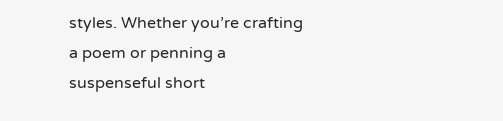styles. Whether you’re crafting a poem or penning a suspenseful short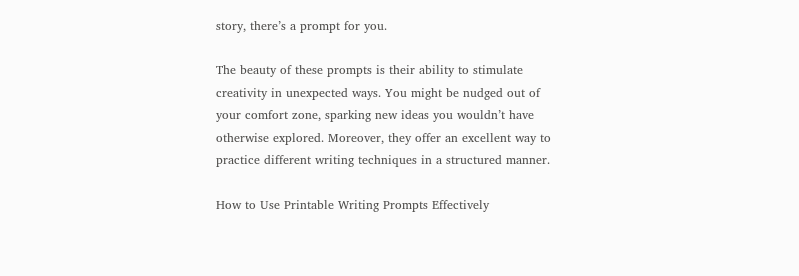story, there’s a prompt for you.

The beauty of these prompts is their ability to stimulate creativity in unexpected ways. You might be nudged out of your comfort zone, sparking new ideas you wouldn’t have otherwise explored. Moreover, they offer an excellent way to practice different writing techniques in a structured manner.

How to Use Printable Writing Prompts Effectively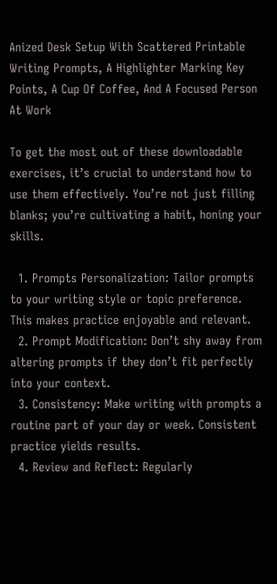Anized Desk Setup With Scattered Printable Writing Prompts, A Highlighter Marking Key Points, A Cup Of Coffee, And A Focused Person At Work

To get the most out of these downloadable exercises, it’s crucial to understand how to use them effectively. You’re not just filling blanks; you’re cultivating a habit, honing your skills.

  1. Prompts Personalization: Tailor prompts to your writing style or topic preference. This makes practice enjoyable and relevant.
  2. Prompt Modification: Don’t shy away from altering prompts if they don’t fit perfectly into your context.
  3. Consistency: Make writing with prompts a routine part of your day or week. Consistent practice yields results.
  4. Review and Reflect: Regularly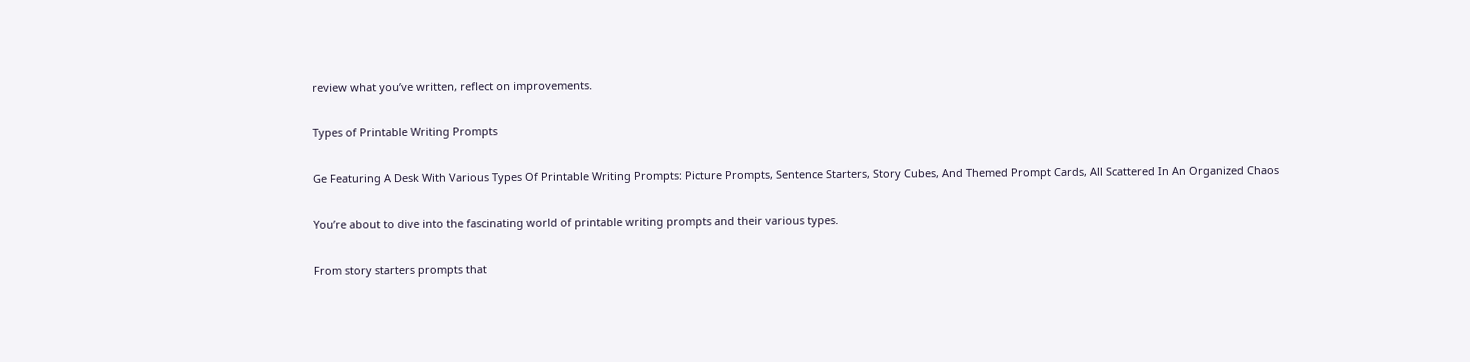review what you’ve written, reflect on improvements.

Types of Printable Writing Prompts

Ge Featuring A Desk With Various Types Of Printable Writing Prompts: Picture Prompts, Sentence Starters, Story Cubes, And Themed Prompt Cards, All Scattered In An Organized Chaos

You’re about to dive into the fascinating world of printable writing prompts and their various types.

From story starters prompts that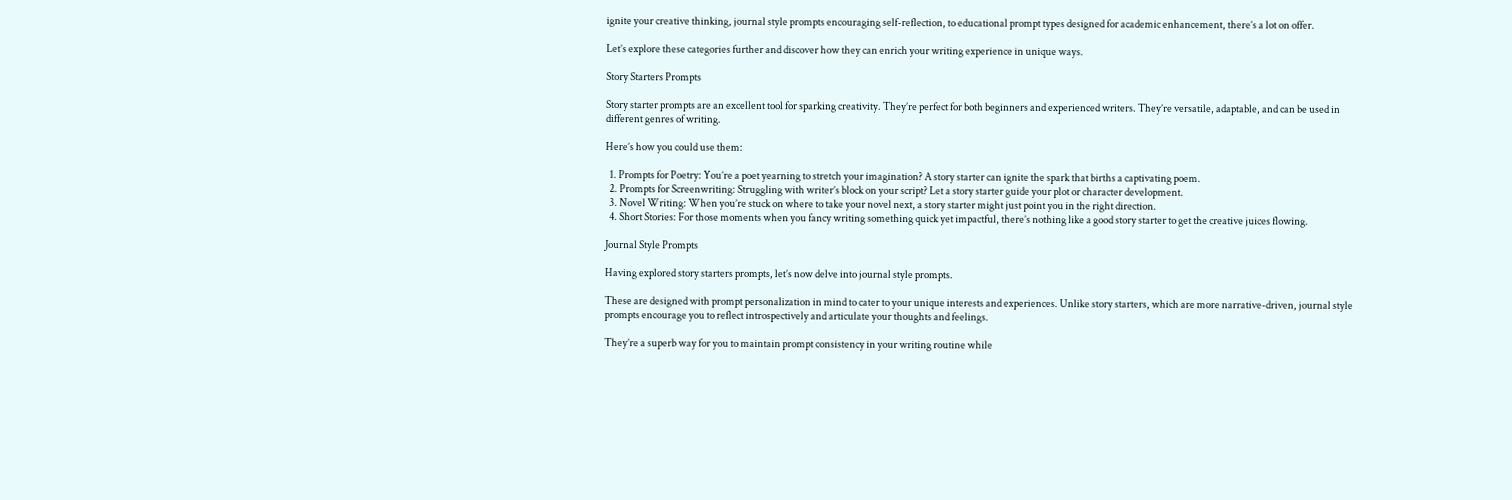ignite your creative thinking, journal style prompts encouraging self-reflection, to educational prompt types designed for academic enhancement, there’s a lot on offer.

Let’s explore these categories further and discover how they can enrich your writing experience in unique ways.

Story Starters Prompts

Story starter prompts are an excellent tool for sparking creativity. They’re perfect for both beginners and experienced writers. They’re versatile, adaptable, and can be used in different genres of writing.

Here’s how you could use them:

  1. Prompts for Poetry: You’re a poet yearning to stretch your imagination? A story starter can ignite the spark that births a captivating poem.
  2. Prompts for Screenwriting: Struggling with writer’s block on your script? Let a story starter guide your plot or character development.
  3. Novel Writing: When you’re stuck on where to take your novel next, a story starter might just point you in the right direction.
  4. Short Stories: For those moments when you fancy writing something quick yet impactful, there’s nothing like a good story starter to get the creative juices flowing.

Journal Style Prompts

Having explored story starters prompts, let’s now delve into journal style prompts.

These are designed with prompt personalization in mind to cater to your unique interests and experiences. Unlike story starters, which are more narrative-driven, journal style prompts encourage you to reflect introspectively and articulate your thoughts and feelings.

They’re a superb way for you to maintain prompt consistency in your writing routine while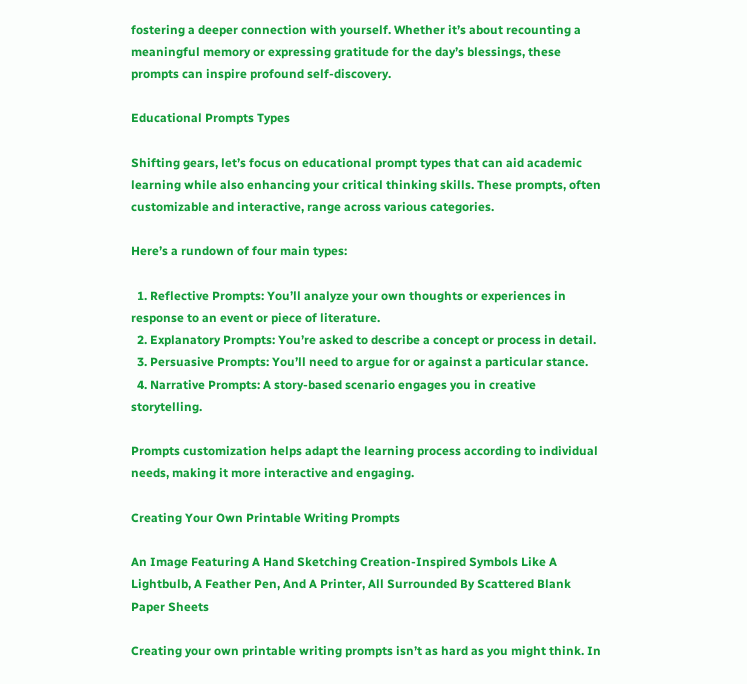fostering a deeper connection with yourself. Whether it’s about recounting a meaningful memory or expressing gratitude for the day’s blessings, these prompts can inspire profound self-discovery.

Educational Prompts Types

Shifting gears, let’s focus on educational prompt types that can aid academic learning while also enhancing your critical thinking skills. These prompts, often customizable and interactive, range across various categories.

Here’s a rundown of four main types:

  1. Reflective Prompts: You’ll analyze your own thoughts or experiences in response to an event or piece of literature.
  2. Explanatory Prompts: You’re asked to describe a concept or process in detail.
  3. Persuasive Prompts: You’ll need to argue for or against a particular stance.
  4. Narrative Prompts: A story-based scenario engages you in creative storytelling.

Prompts customization helps adapt the learning process according to individual needs, making it more interactive and engaging.

Creating Your Own Printable Writing Prompts

An Image Featuring A Hand Sketching Creation-Inspired Symbols Like A Lightbulb, A Feather Pen, And A Printer, All Surrounded By Scattered Blank Paper Sheets

Creating your own printable writing prompts isn’t as hard as you might think. In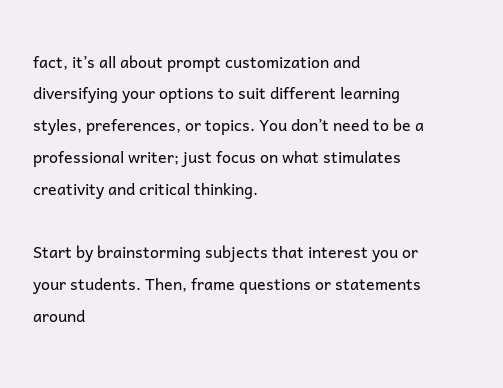fact, it’s all about prompt customization and diversifying your options to suit different learning styles, preferences, or topics. You don’t need to be a professional writer; just focus on what stimulates creativity and critical thinking.

Start by brainstorming subjects that interest you or your students. Then, frame questions or statements around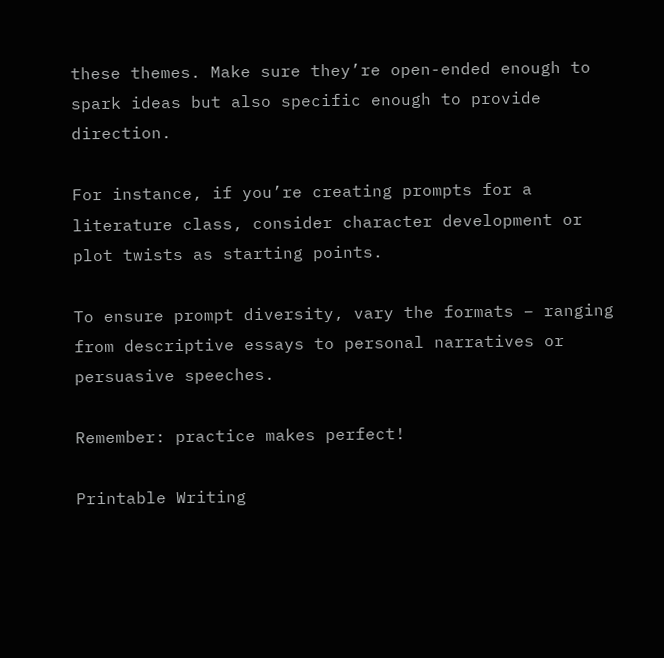these themes. Make sure they’re open-ended enough to spark ideas but also specific enough to provide direction.

For instance, if you’re creating prompts for a literature class, consider character development or plot twists as starting points.

To ensure prompt diversity, vary the formats – ranging from descriptive essays to personal narratives or persuasive speeches.

Remember: practice makes perfect!

Printable Writing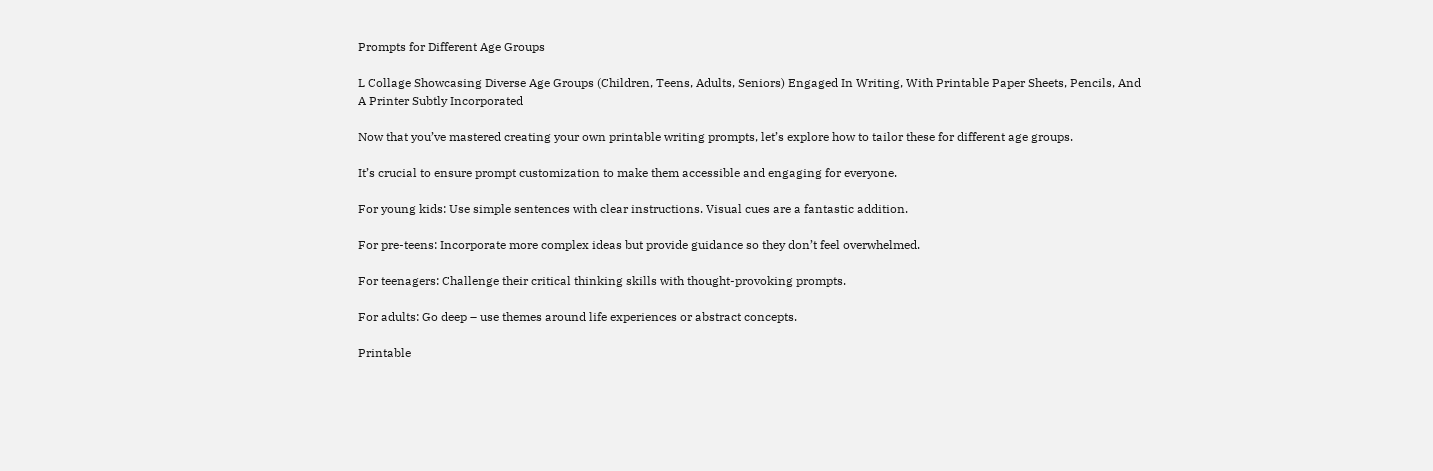Prompts for Different Age Groups

L Collage Showcasing Diverse Age Groups (Children, Teens, Adults, Seniors) Engaged In Writing, With Printable Paper Sheets, Pencils, And A Printer Subtly Incorporated

Now that you’ve mastered creating your own printable writing prompts, let’s explore how to tailor these for different age groups.

It’s crucial to ensure prompt customization to make them accessible and engaging for everyone.

For young kids: Use simple sentences with clear instructions. Visual cues are a fantastic addition.

For pre-teens: Incorporate more complex ideas but provide guidance so they don’t feel overwhelmed.

For teenagers: Challenge their critical thinking skills with thought-provoking prompts.

For adults: Go deep – use themes around life experiences or abstract concepts.

Printable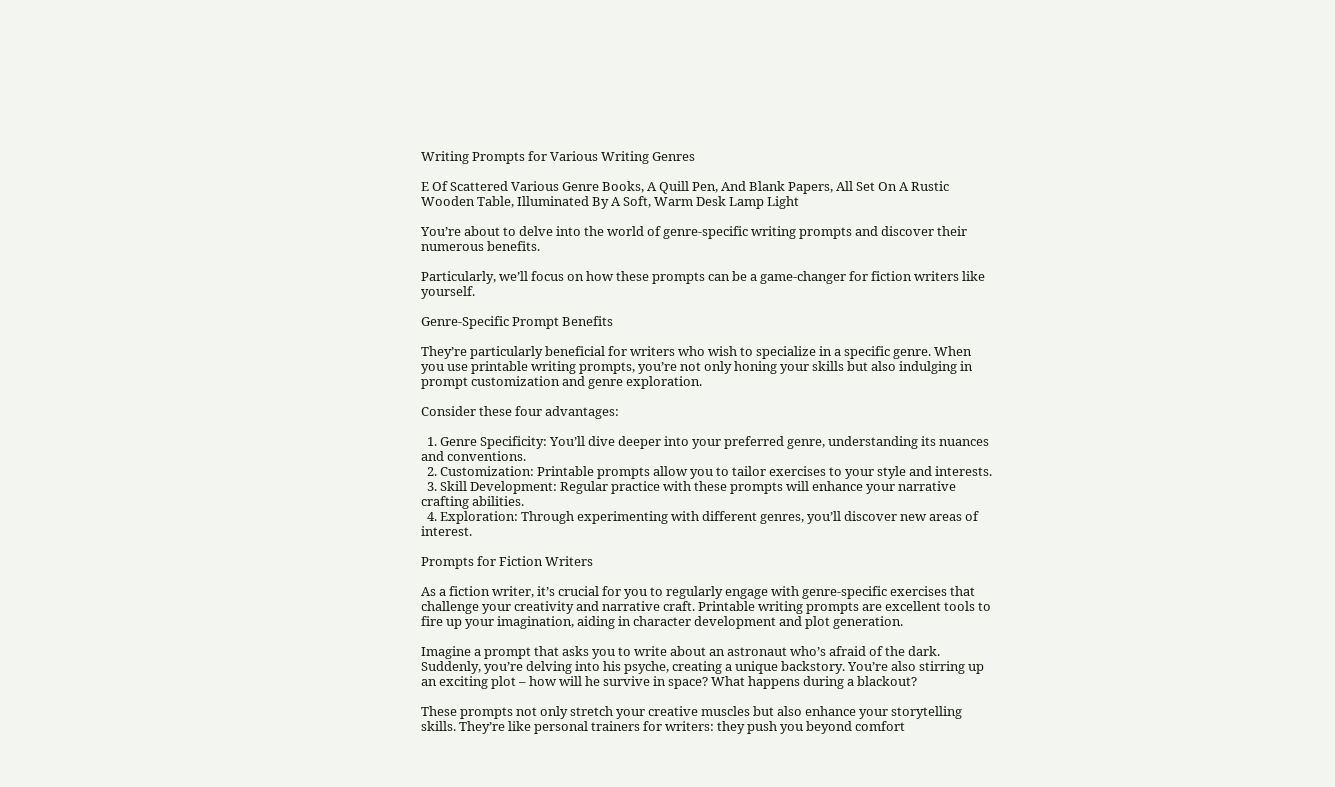Writing Prompts for Various Writing Genres

E Of Scattered Various Genre Books, A Quill Pen, And Blank Papers, All Set On A Rustic Wooden Table, Illuminated By A Soft, Warm Desk Lamp Light

You’re about to delve into the world of genre-specific writing prompts and discover their numerous benefits.

Particularly, we’ll focus on how these prompts can be a game-changer for fiction writers like yourself.

Genre-Specific Prompt Benefits

They’re particularly beneficial for writers who wish to specialize in a specific genre. When you use printable writing prompts, you’re not only honing your skills but also indulging in prompt customization and genre exploration.

Consider these four advantages:

  1. Genre Specificity: You’ll dive deeper into your preferred genre, understanding its nuances and conventions.
  2. Customization: Printable prompts allow you to tailor exercises to your style and interests.
  3. Skill Development: Regular practice with these prompts will enhance your narrative crafting abilities.
  4. Exploration: Through experimenting with different genres, you’ll discover new areas of interest.

Prompts for Fiction Writers

As a fiction writer, it’s crucial for you to regularly engage with genre-specific exercises that challenge your creativity and narrative craft. Printable writing prompts are excellent tools to fire up your imagination, aiding in character development and plot generation.

Imagine a prompt that asks you to write about an astronaut who’s afraid of the dark. Suddenly, you’re delving into his psyche, creating a unique backstory. You’re also stirring up an exciting plot – how will he survive in space? What happens during a blackout?

These prompts not only stretch your creative muscles but also enhance your storytelling skills. They’re like personal trainers for writers: they push you beyond comfort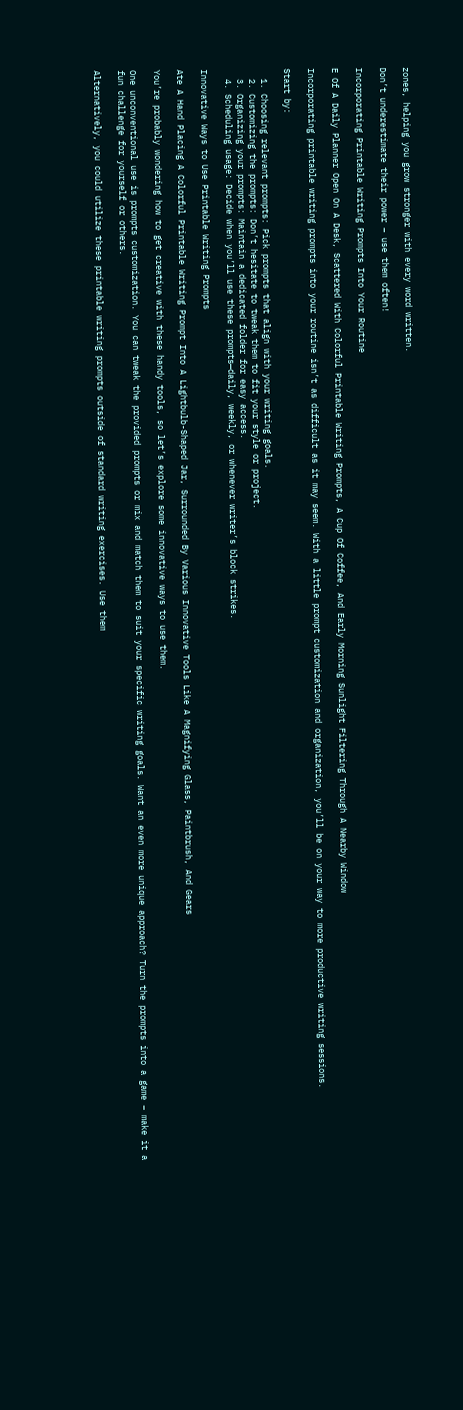zones, helping you grow stronger with every word written.

Don’t underestimate their power – use them often!

Incorporating Printable Writing Prompts Into Your Routine

E Of A Daily Planner Open On A Desk, Scattered With Colorful Printable Writing Prompts, A Cup Of Coffee, And Early Morning Sunlight Filtering Through A Nearby Window

Incorporating printable writing prompts into your routine isn’t as difficult as it may seem. With a little prompt customization and organization, you’ll be on your way to more productive writing sessions.

Start by:

  1. Choosing relevant prompts: Pick prompts that align with your writing goals.
  2. Customizing the prompts: Don’t hesitate to tweak them to fit your style or project.
  3. Organizing your prompts: Maintain a dedicated folder for easy access.
  4. Scheduling usage: Decide when you’ll use these prompts—daily, weekly, or whenever writer’s block strikes.

Innovative Ways to Use Printable Writing Prompts

Ate A Hand Placing A Colorful Printable Writing Prompt Into A Lightbulb-Shaped Jar, Surrounded By Various Innovative Tools Like A Magnifying Glass, Paintbrush, And Gears

You’re probably wondering how to get creative with these handy tools, so let’s explore some innovative ways to use them.

One unconventional use is prompts customization. You can tweak the provided prompts or mix and match them to suit your specific writing goals. Want an even more unique approach? Turn the prompts into a game – make it a fun challenge for yourself or others.

Alternatively, you could utilize these printable writing prompts outside of standard writing exercises. Use them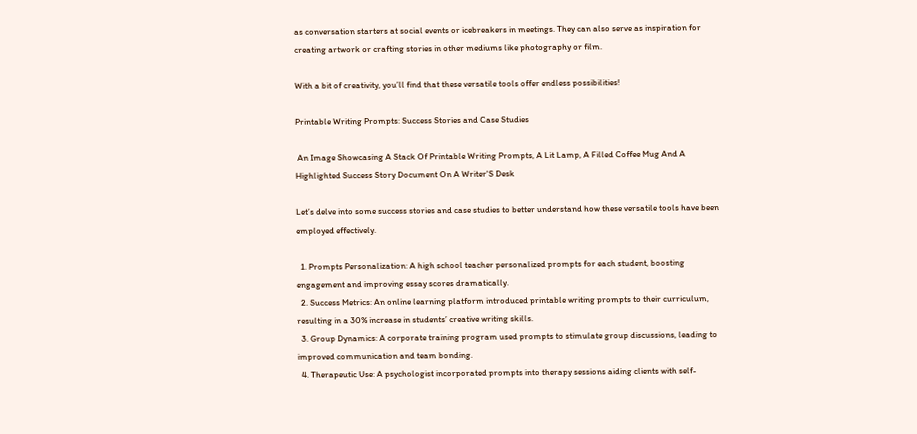as conversation starters at social events or icebreakers in meetings. They can also serve as inspiration for creating artwork or crafting stories in other mediums like photography or film.

With a bit of creativity, you’ll find that these versatile tools offer endless possibilities!

Printable Writing Prompts: Success Stories and Case Studies

 An Image Showcasing A Stack Of Printable Writing Prompts, A Lit Lamp, A Filled Coffee Mug And A Highlighted Success Story Document On A Writer'S Desk

Let’s delve into some success stories and case studies to better understand how these versatile tools have been employed effectively.

  1. Prompts Personalization: A high school teacher personalized prompts for each student, boosting engagement and improving essay scores dramatically.
  2. Success Metrics: An online learning platform introduced printable writing prompts to their curriculum, resulting in a 30% increase in students’ creative writing skills.
  3. Group Dynamics: A corporate training program used prompts to stimulate group discussions, leading to improved communication and team bonding.
  4. Therapeutic Use: A psychologist incorporated prompts into therapy sessions aiding clients with self-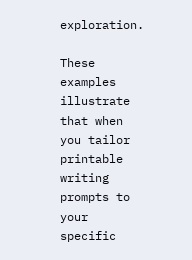exploration.

These examples illustrate that when you tailor printable writing prompts to your specific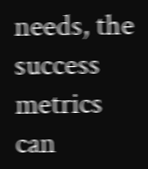needs, the success metrics can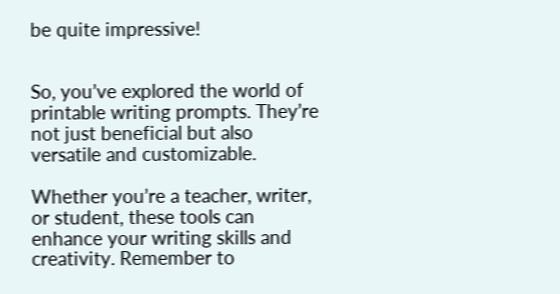be quite impressive!


So, you’ve explored the world of printable writing prompts. They’re not just beneficial but also versatile and customizable.

Whether you’re a teacher, writer, or student, these tools can enhance your writing skills and creativity. Remember to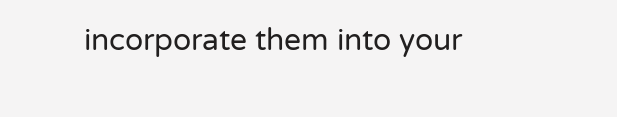incorporate them into your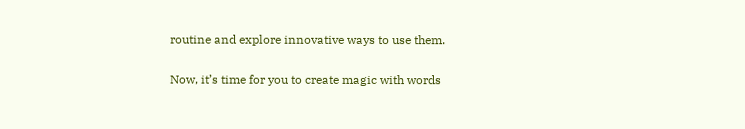routine and explore innovative ways to use them.

Now, it’s time for you to create magic with words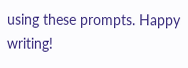using these prompts. Happy writing!